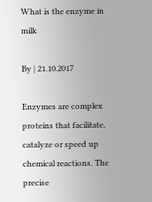What is the enzyme in milk

By | 21.10.2017

Enzymes are complex proteins that facilitate, catalyze or speed up chemical reactions. The precise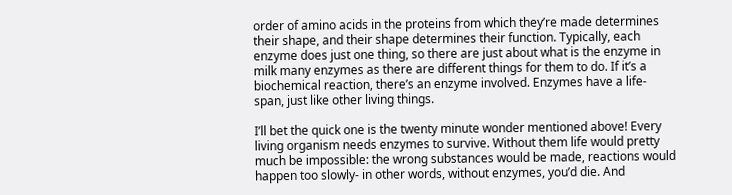order of amino acids in the proteins from which they’re made determines their shape, and their shape determines their function. Typically, each enzyme does just one thing, so there are just about what is the enzyme in milk many enzymes as there are different things for them to do. If it’s a biochemical reaction, there’s an enzyme involved. Enzymes have a life-span, just like other living things.

I’ll bet the quick one is the twenty minute wonder mentioned above! Every living organism needs enzymes to survive. Without them life would pretty much be impossible: the wrong substances would be made, reactions would happen too slowly- in other words, without enzymes, you’d die. And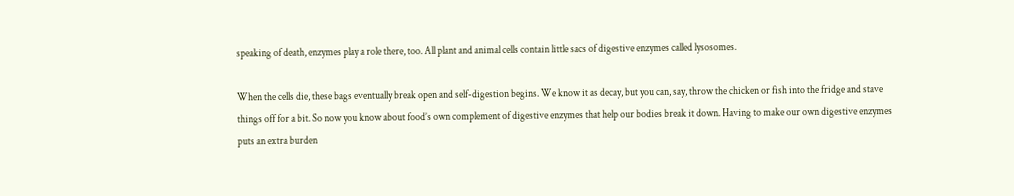speaking of death, enzymes play a role there, too. All plant and animal cells contain little sacs of digestive enzymes called lysosomes.

When the cells die, these bags eventually break open and self-digestion begins. We know it as decay, but you can, say, throw the chicken or fish into the fridge and stave things off for a bit. So now you know about food’s own complement of digestive enzymes that help our bodies break it down. Having to make our own digestive enzymes puts an extra burden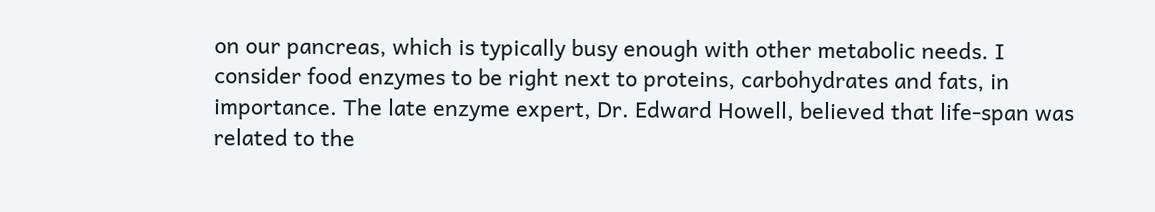on our pancreas, which is typically busy enough with other metabolic needs. I consider food enzymes to be right next to proteins, carbohydrates and fats, in importance. The late enzyme expert, Dr. Edward Howell, believed that life-span was related to the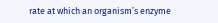rate at which an organism’s enzyme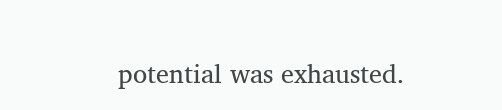potential was exhausted.